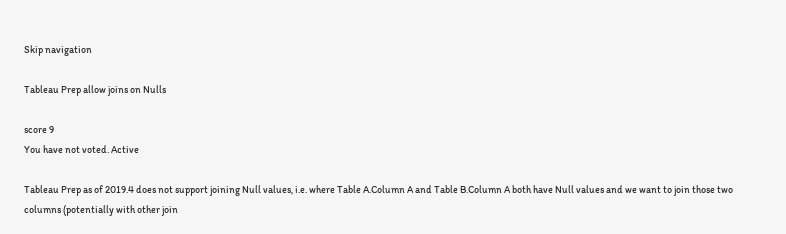Skip navigation

Tableau Prep allow joins on Nulls

score 9
You have not voted. Active

Tableau Prep as of 2019.4 does not support joining Null values, i.e. where Table A.Column A and Table B.Column A both have Null values and we want to join those two columns (potentially with other join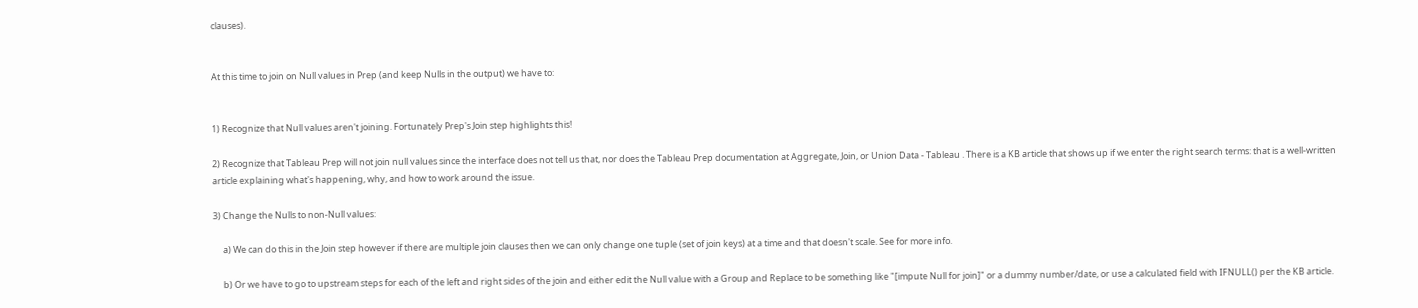clauses).


At this time to join on Null values in Prep (and keep Nulls in the output) we have to:


1) Recognize that Null values aren't joining. Fortunately Prep's Join step highlights this!

2) Recognize that Tableau Prep will not join null values since the interface does not tell us that, nor does the Tableau Prep documentation at Aggregate, Join, or Union Data - Tableau . There is a KB article that shows up if we enter the right search terms: that is a well-written article explaining what's happening, why, and how to work around the issue.

3) Change the Nulls to non-Null values:

     a) We can do this in the Join step however if there are multiple join clauses then we can only change one tuple (set of join keys) at a time and that doesn't scale. See for more info.

     b) Or we have to go to upstream steps for each of the left and right sides of the join and either edit the Null value with a Group and Replace to be something like "[impute Null for join]" or a dummy number/date, or use a calculated field with IFNULL() per the KB article.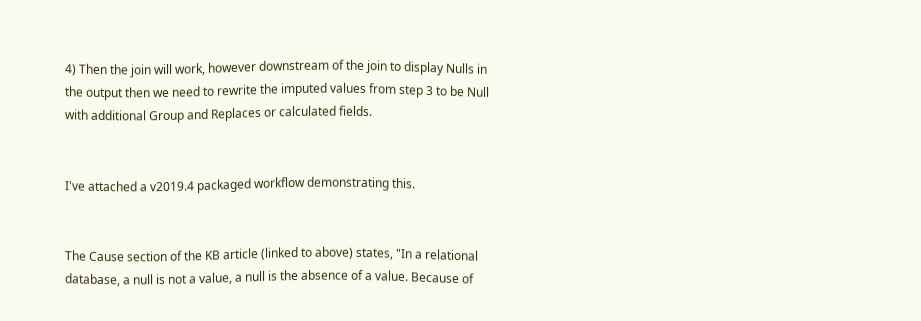4) Then the join will work, however downstream of the join to display Nulls in the output then we need to rewrite the imputed values from step 3 to be Null with additional Group and Replaces or calculated fields.


I've attached a v2019.4 packaged workflow demonstrating this.


The Cause section of the KB article (linked to above) states, "In a relational database, a null is not a value, a null is the absence of a value. Because of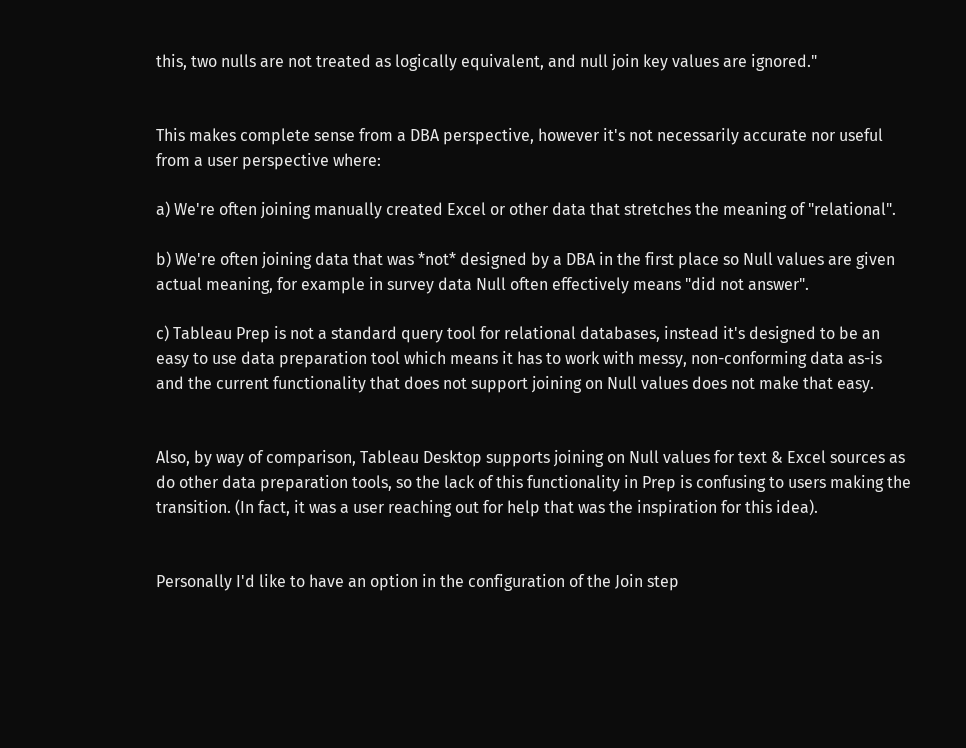this, two nulls are not treated as logically equivalent, and null join key values are ignored."


This makes complete sense from a DBA perspective, however it's not necessarily accurate nor useful from a user perspective where:

a) We're often joining manually created Excel or other data that stretches the meaning of "relational".

b) We're often joining data that was *not* designed by a DBA in the first place so Null values are given actual meaning, for example in survey data Null often effectively means "did not answer".

c) Tableau Prep is not a standard query tool for relational databases, instead it's designed to be an easy to use data preparation tool which means it has to work with messy, non-conforming data as-is and the current functionality that does not support joining on Null values does not make that easy.


Also, by way of comparison, Tableau Desktop supports joining on Null values for text & Excel sources as do other data preparation tools, so the lack of this functionality in Prep is confusing to users making the transition. (In fact, it was a user reaching out for help that was the inspiration for this idea).


Personally I'd like to have an option in the configuration of the Join step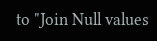to "Join Null values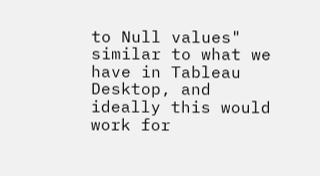to Null values" similar to what we have in Tableau Desktop, and ideally this would work for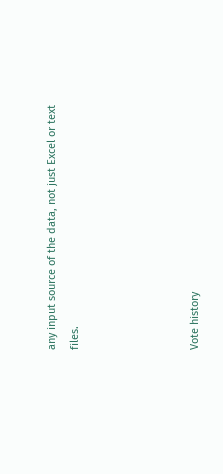any input source of the data, not just Excel or text files.




Vote history